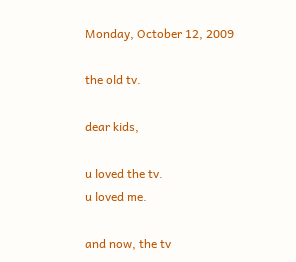Monday, October 12, 2009

the old tv.

dear kids,

u loved the tv.
u loved me.

and now, the tv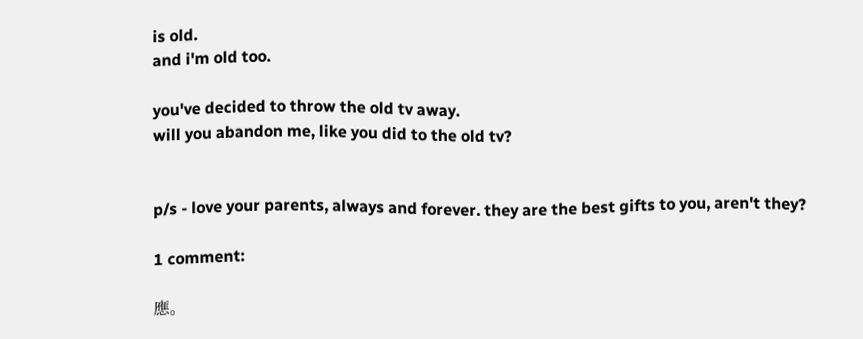is old.
and i'm old too.

you've decided to throw the old tv away.
will you abandon me, like you did to the old tv?


p/s - love your parents, always and forever. they are the best gifts to you, aren't they?

1 comment:

應。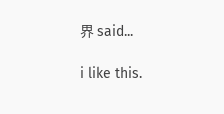界 said...

i like this.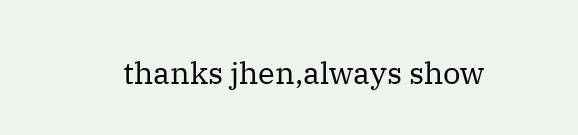thanks jhen,always show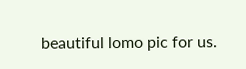beautiful lomo pic for us.